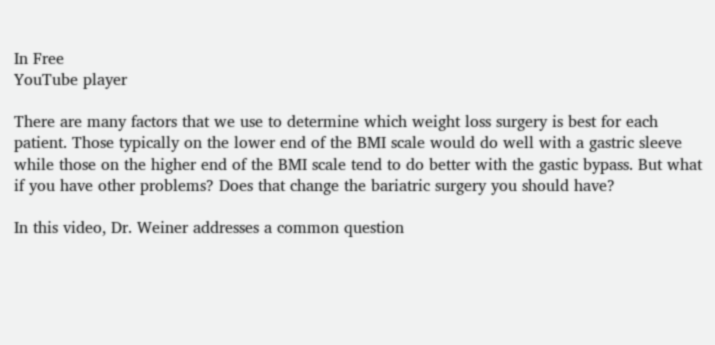In Free
YouTube player

There are many factors that we use to determine which weight loss surgery is best for each patient. Those typically on the lower end of the BMI scale would do well with a gastric sleeve while those on the higher end of the BMI scale tend to do better with the gastic bypass. But what if you have other problems? Does that change the bariatric surgery you should have?

In this video, Dr. Weiner addresses a common question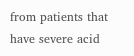from patients that have severe acid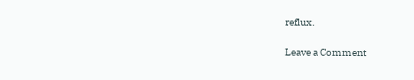reflux.

Leave a Comment